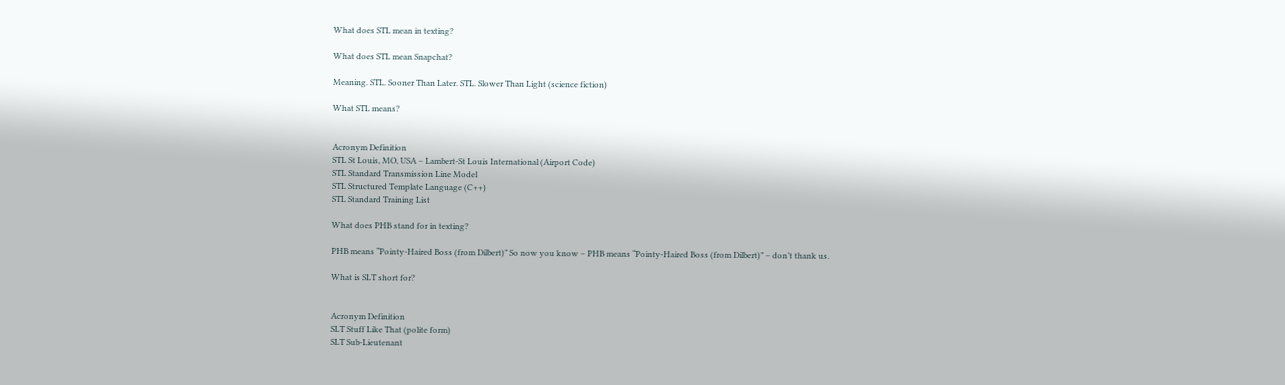What does STL mean in texting?

What does STL mean Snapchat?

Meaning. STL. Sooner Than Later. STL. Slower Than Light (science fiction)

What STL means?


Acronym Definition
STL St Louis, MO, USA – Lambert-St Louis International (Airport Code)
STL Standard Transmission Line Model
STL Structured Template Language (C++)
STL Standard Training List

What does PHB stand for in texting?

PHB means “Pointy-Haired Boss (from Dilbert)” So now you know – PHB means “Pointy-Haired Boss (from Dilbert)” – don’t thank us.

What is SLT short for?


Acronym Definition
SLT Stuff Like That (polite form)
SLT Sub-Lieutenant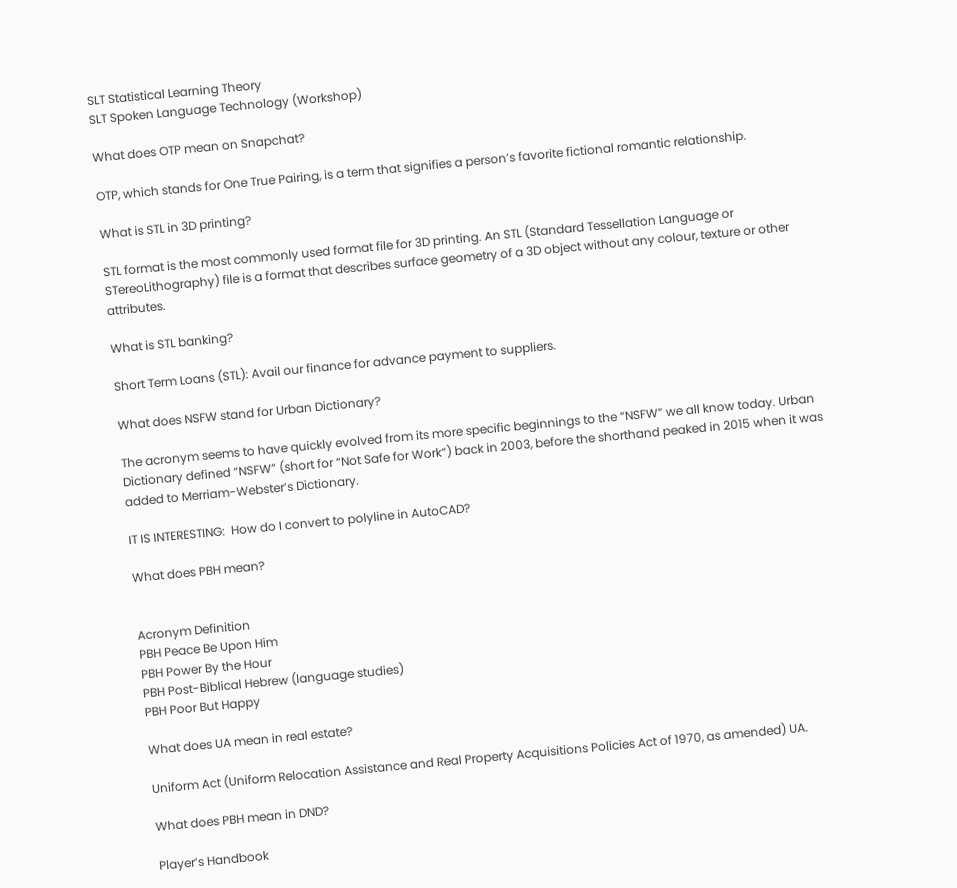SLT Statistical Learning Theory
SLT Spoken Language Technology (Workshop)

What does OTP mean on Snapchat?

OTP, which stands for One True Pairing, is a term that signifies a person’s favorite fictional romantic relationship.

What is STL in 3D printing?

STL format is the most commonly used format file for 3D printing. An STL (Standard Tessellation Language or STereoLithography) file is a format that describes surface geometry of a 3D object without any colour, texture or other attributes.

What is STL banking?

Short Term Loans (STL): Avail our finance for advance payment to suppliers.

What does NSFW stand for Urban Dictionary?

The acronym seems to have quickly evolved from its more specific beginnings to the “NSFW” we all know today. Urban Dictionary defined “NSFW” (short for “Not Safe for Work“) back in 2003, before the shorthand peaked in 2015 when it was added to Merriam-Webster’s Dictionary.

IT IS INTERESTING:  How do I convert to polyline in AutoCAD?

What does PBH mean?


Acronym Definition
PBH Peace Be Upon Him
PBH Power By the Hour
PBH Post-Biblical Hebrew (language studies)
PBH Poor But Happy

What does UA mean in real estate?

Uniform Act (Uniform Relocation Assistance and Real Property Acquisitions Policies Act of 1970, as amended) UA.

What does PBH mean in DND?

Player’s Handbook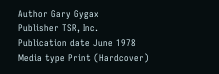Author Gary Gygax
Publisher TSR, Inc.
Publication date June 1978
Media type Print (Hardcover)